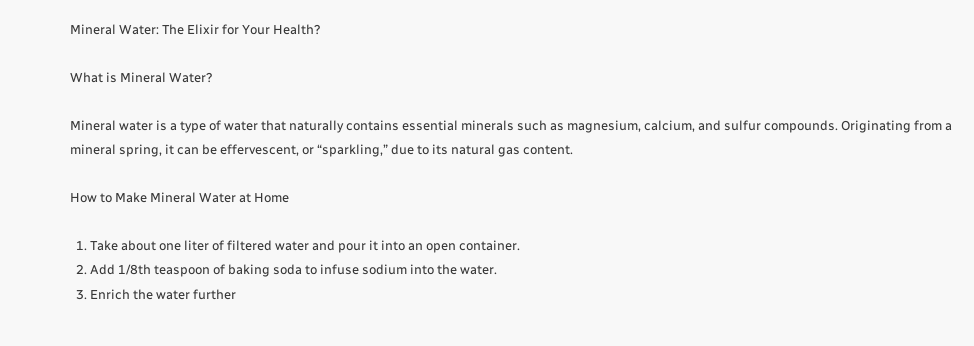Mineral Water: The Elixir for Your Health?

What is Mineral Water?

Mineral water is a type of water that naturally contains essential minerals such as magnesium, calcium, and sulfur compounds. Originating from a mineral spring, it can be effervescent, or “sparkling,” due to its natural gas content.

How to Make Mineral Water at Home

  1. Take about one liter of filtered water and pour it into an open container.
  2. Add 1/8th teaspoon of baking soda to infuse sodium into the water.
  3. Enrich the water further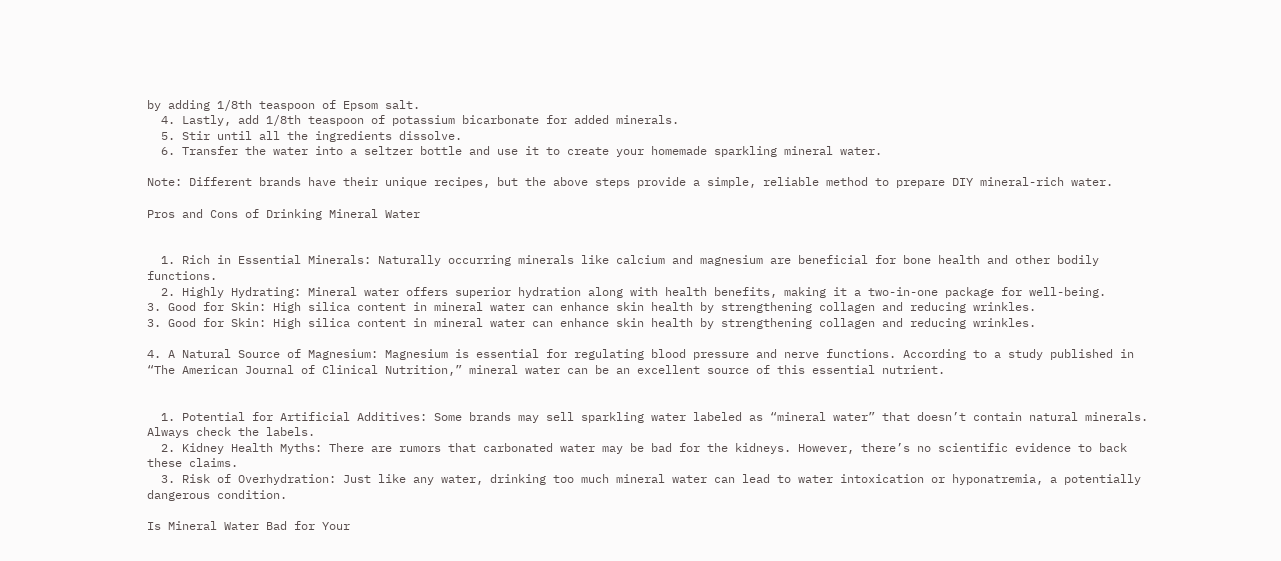by adding 1/8th teaspoon of Epsom salt.
  4. Lastly, add 1/8th teaspoon of potassium bicarbonate for added minerals.
  5. Stir until all the ingredients dissolve.
  6. Transfer the water into a seltzer bottle and use it to create your homemade sparkling mineral water.

Note: Different brands have their unique recipes, but the above steps provide a simple, reliable method to prepare DIY mineral-rich water.

Pros and Cons of Drinking Mineral Water


  1. Rich in Essential Minerals: Naturally occurring minerals like calcium and magnesium are beneficial for bone health and other bodily functions.
  2. Highly Hydrating: Mineral water offers superior hydration along with health benefits, making it a two-in-one package for well-being.
3. Good for Skin: High silica content in mineral water can enhance skin health by strengthening collagen and reducing wrinkles.
3. Good for Skin: High silica content in mineral water can enhance skin health by strengthening collagen and reducing wrinkles.

4. A Natural Source of Magnesium: Magnesium is essential for regulating blood pressure and nerve functions. According to a study published in “The American Journal of Clinical Nutrition,” mineral water can be an excellent source of this essential nutrient.


  1. Potential for Artificial Additives: Some brands may sell sparkling water labeled as “mineral water” that doesn’t contain natural minerals. Always check the labels.
  2. Kidney Health Myths: There are rumors that carbonated water may be bad for the kidneys. However, there’s no scientific evidence to back these claims.
  3. Risk of Overhydration: Just like any water, drinking too much mineral water can lead to water intoxication or hyponatremia, a potentially dangerous condition.

Is Mineral Water Bad for Your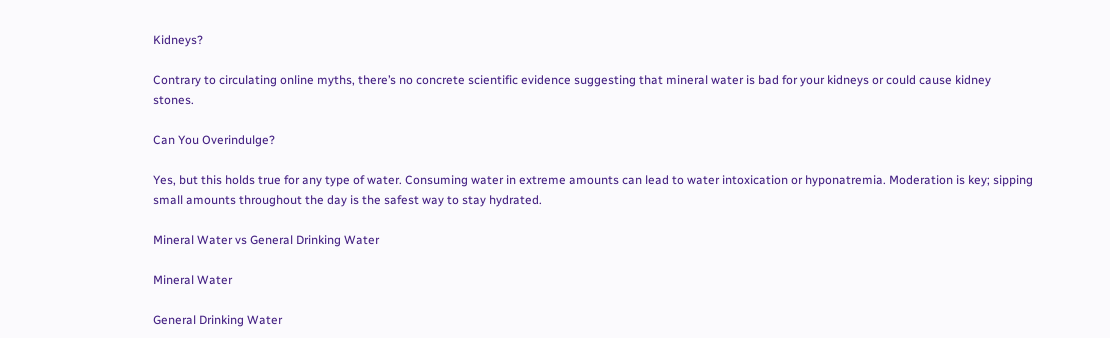Kidneys?

Contrary to circulating online myths, there’s no concrete scientific evidence suggesting that mineral water is bad for your kidneys or could cause kidney stones.

Can You Overindulge?

Yes, but this holds true for any type of water. Consuming water in extreme amounts can lead to water intoxication or hyponatremia. Moderation is key; sipping small amounts throughout the day is the safest way to stay hydrated.

Mineral Water vs General Drinking Water

Mineral Water

General Drinking Water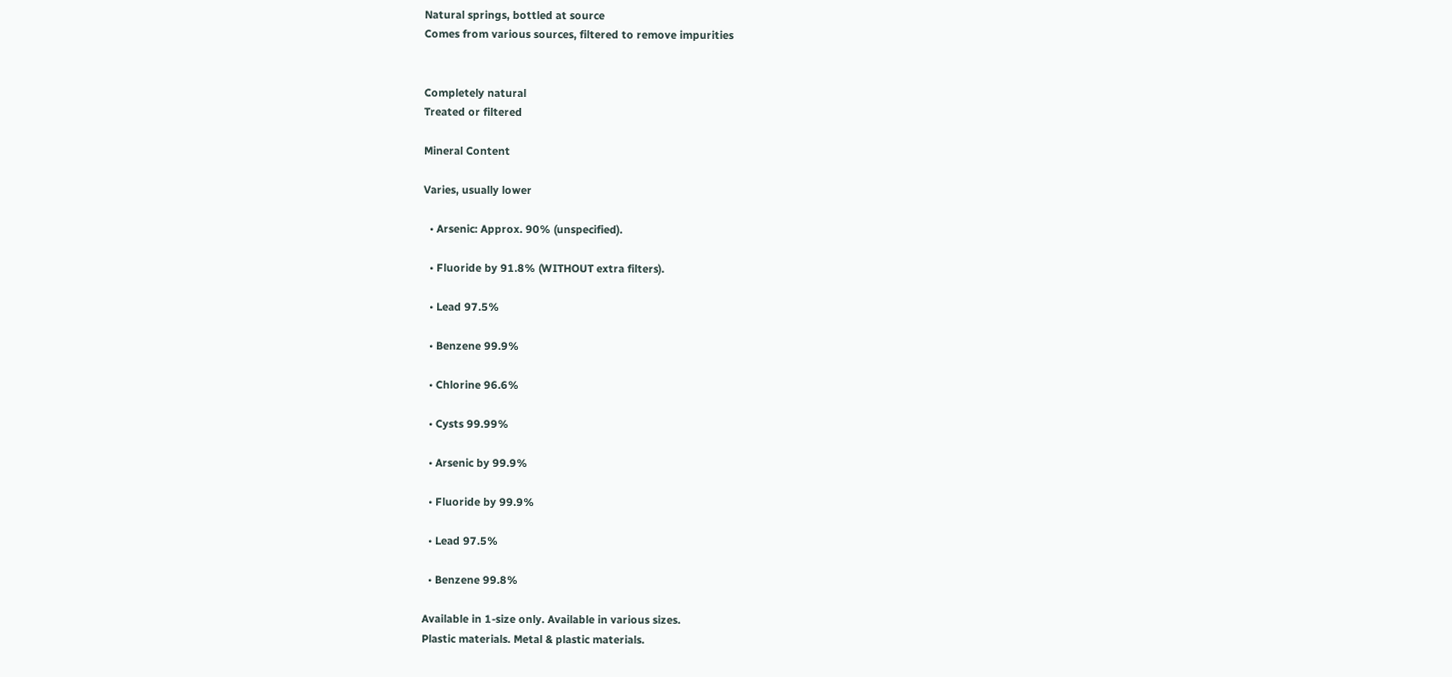Natural springs, bottled at source
Comes from various sources, filtered to remove impurities


Completely natural
Treated or filtered

Mineral Content

Varies, usually lower

  • Arsenic: Approx. 90% (unspecified).

  • Fluoride by 91.8% (WITHOUT extra filters).

  • Lead 97.5%

  • Benzene 99.9%

  • Chlorine 96.6%

  • Cysts 99.99%

  • Arsenic by 99.9%

  • Fluoride by 99.9%

  • Lead 97.5%

  • Benzene 99.8%

Available in 1-size only. Available in various sizes.
Plastic materials. Metal & plastic materials.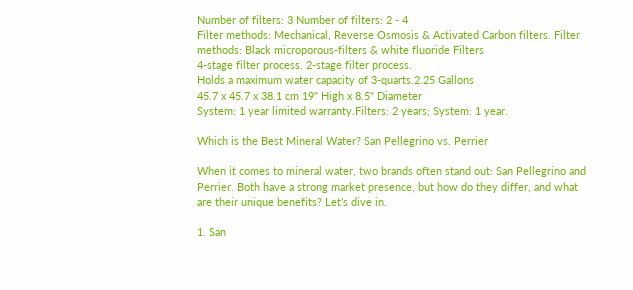Number of filters: 3 Number of filters: 2 - 4
Filter methods: Mechanical, Reverse Osmosis & Activated Carbon filters. Filter methods: Black microporous-filters & white fluoride Filters
4-stage filter process. 2-stage filter process.
Holds a maximum water capacity of 3-quarts.2.25 Gallons
45.7 x 45.7 x 38.1 cm 19" High x 8.5" Diameter
System: 1 year limited warranty.Filters: 2 years; System: 1 year.

Which is the Best Mineral Water? San Pellegrino vs. Perrier

When it comes to mineral water, two brands often stand out: San Pellegrino and Perrier. Both have a strong market presence, but how do they differ, and what are their unique benefits? Let’s dive in.

1. San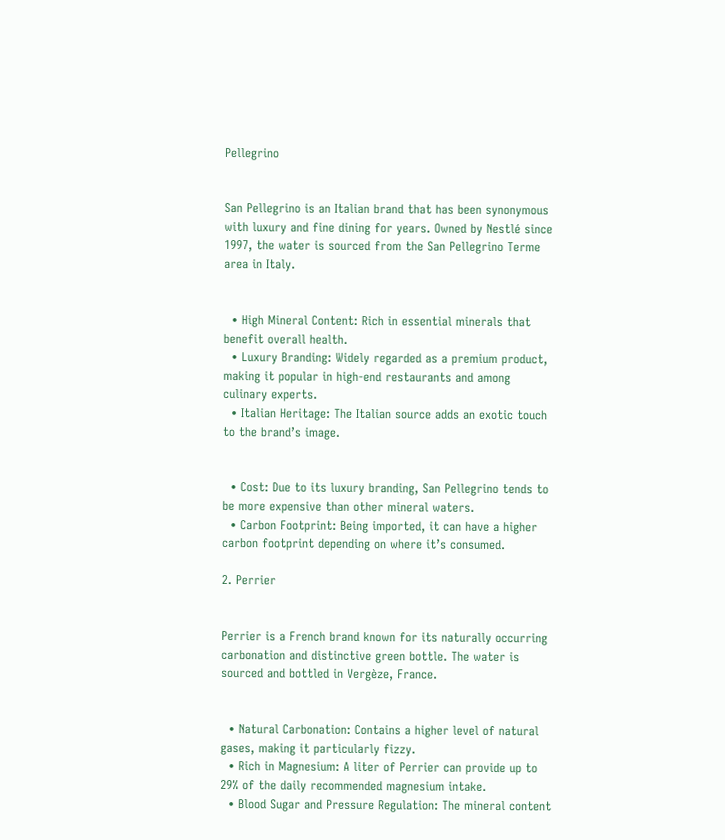Pellegrino


San Pellegrino is an Italian brand that has been synonymous with luxury and fine dining for years. Owned by Nestlé since 1997, the water is sourced from the San Pellegrino Terme area in Italy.


  • High Mineral Content: Rich in essential minerals that benefit overall health.
  • Luxury Branding: Widely regarded as a premium product, making it popular in high-end restaurants and among culinary experts.
  • Italian Heritage: The Italian source adds an exotic touch to the brand’s image.


  • Cost: Due to its luxury branding, San Pellegrino tends to be more expensive than other mineral waters.
  • Carbon Footprint: Being imported, it can have a higher carbon footprint depending on where it’s consumed.

2. Perrier


Perrier is a French brand known for its naturally occurring carbonation and distinctive green bottle. The water is sourced and bottled in Vergèze, France.


  • Natural Carbonation: Contains a higher level of natural gases, making it particularly fizzy.
  • Rich in Magnesium: A liter of Perrier can provide up to 29% of the daily recommended magnesium intake.
  • Blood Sugar and Pressure Regulation: The mineral content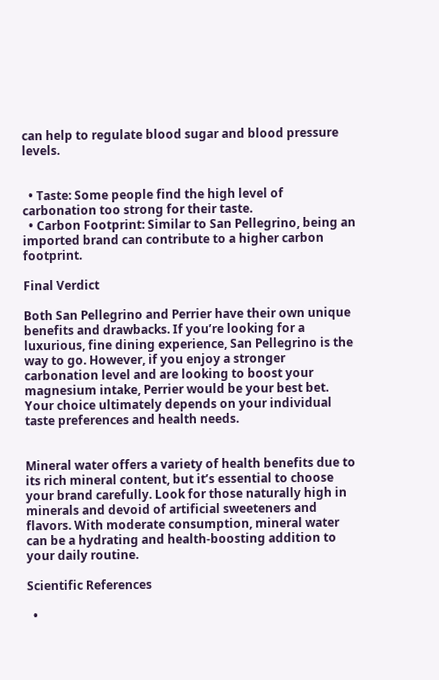can help to regulate blood sugar and blood pressure levels.


  • Taste: Some people find the high level of carbonation too strong for their taste.
  • Carbon Footprint: Similar to San Pellegrino, being an imported brand can contribute to a higher carbon footprint.

Final Verdict

Both San Pellegrino and Perrier have their own unique benefits and drawbacks. If you’re looking for a luxurious, fine dining experience, San Pellegrino is the way to go. However, if you enjoy a stronger carbonation level and are looking to boost your magnesium intake, Perrier would be your best bet. Your choice ultimately depends on your individual taste preferences and health needs.


Mineral water offers a variety of health benefits due to its rich mineral content, but it’s essential to choose your brand carefully. Look for those naturally high in minerals and devoid of artificial sweeteners and flavors. With moderate consumption, mineral water can be a hydrating and health-boosting addition to your daily routine.

Scientific References

  •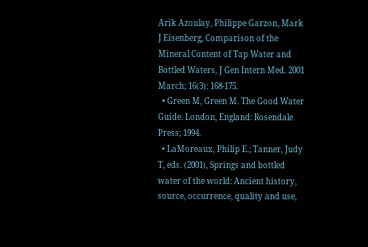Arik Azoulay, Philippe Garzon, Mark J Eisenberg, Comparison of the Mineral Content of Tap Water and Bottled Waters, J Gen Intern Med. 2001 March; 16(3): 168-175.
  • Green M, Green M. The Good Water Guide. London, England: Rosendale Press; 1994.
  • LaMoreaux, Philip E.; Tanner, Judy T, eds. (2001), Springs and bottled water of the world: Ancient history, source, occurrence, quality and use,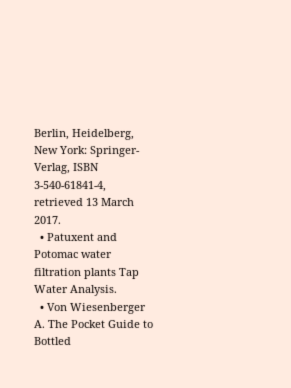Berlin, Heidelberg, New York: Springer-Verlag, ISBN 3-540-61841-4, retrieved 13 March 2017.
  • Patuxent and Potomac water filtration plants Tap Water Analysis.
  • Von Wiesenberger A. The Pocket Guide to Bottled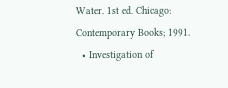Water. 1st ed. Chicago: Contemporary Books; 1991.
  • Investigation of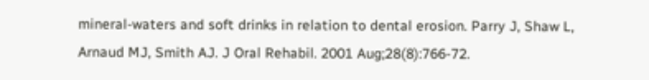mineral-waters and soft drinks in relation to dental erosion. Parry J, Shaw L, Arnaud MJ, Smith AJ. J Oral Rehabil. 2001 Aug;28(8):766-72.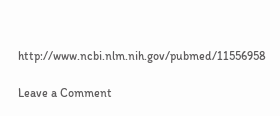http://www.ncbi.nlm.nih.gov/pubmed/11556958

Leave a Comment